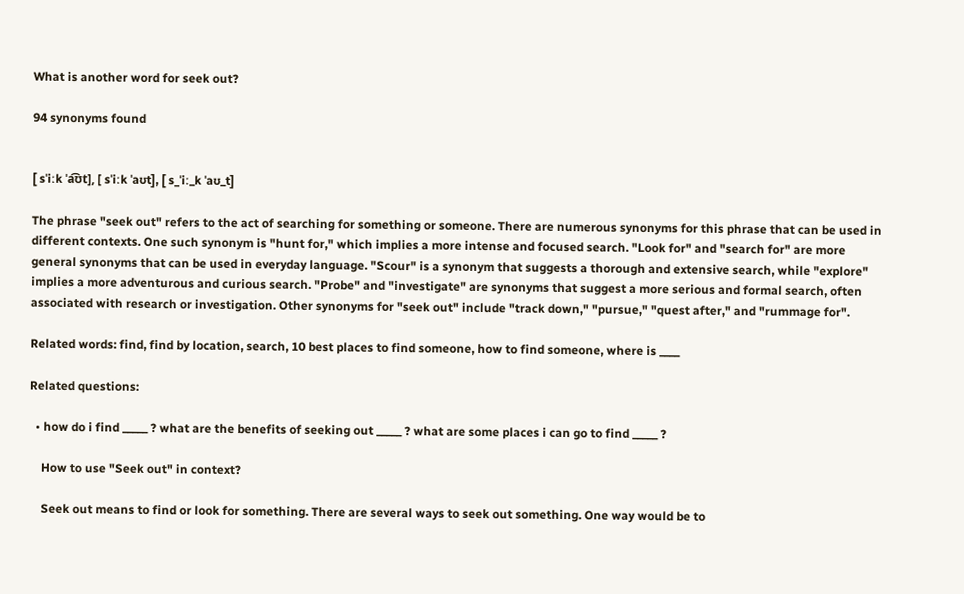What is another word for seek out?

94 synonyms found


[ sˈiːk ˈa͡ʊt], [ sˈiːk ˈaʊt], [ s_ˈiː_k ˈaʊ_t]

The phrase "seek out" refers to the act of searching for something or someone. There are numerous synonyms for this phrase that can be used in different contexts. One such synonym is "hunt for," which implies a more intense and focused search. "Look for" and "search for" are more general synonyms that can be used in everyday language. "Scour" is a synonym that suggests a thorough and extensive search, while "explore" implies a more adventurous and curious search. "Probe" and "investigate" are synonyms that suggest a more serious and formal search, often associated with research or investigation. Other synonyms for "seek out" include "track down," "pursue," "quest after," and "rummage for".

Related words: find, find by location, search, 10 best places to find someone, how to find someone, where is ____

Related questions:

  • how do i find _____ ? what are the benefits of seeking out _____ ? what are some places i can go to find _____ ?

    How to use "Seek out" in context?

    Seek out means to find or look for something. There are several ways to seek out something. One way would be to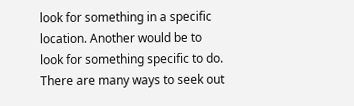look for something in a specific location. Another would be to look for something specific to do. There are many ways to seek out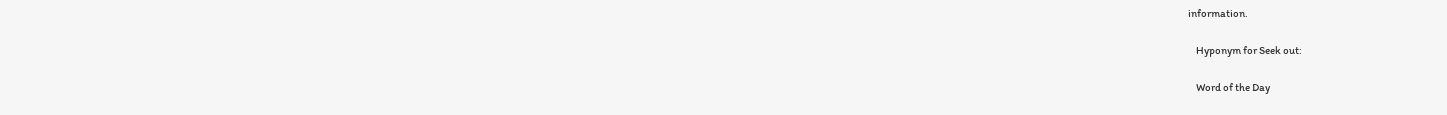information.

    Hyponym for Seek out:

    Word of the Day